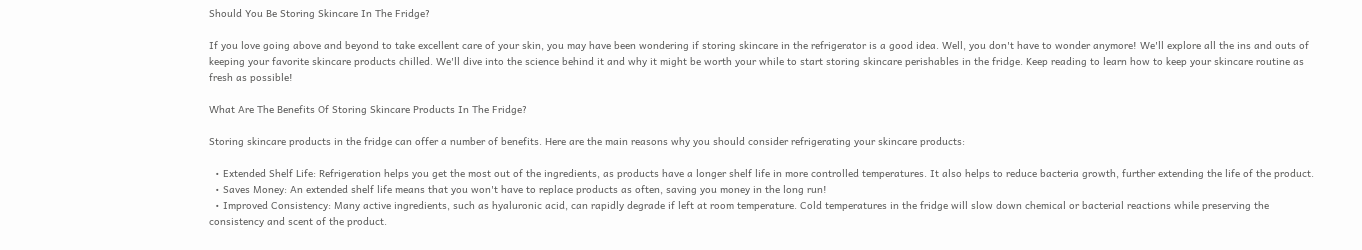Should You Be Storing Skincare In The Fridge?

If you love going above and beyond to take excellent care of your skin, you may have been wondering if storing skincare in the refrigerator is a good idea. Well, you don't have to wonder anymore! We'll explore all the ins and outs of keeping your favorite skincare products chilled. We'll dive into the science behind it and why it might be worth your while to start storing skincare perishables in the fridge. Keep reading to learn how to keep your skincare routine as fresh as possible!

What Are The Benefits Of Storing Skincare Products In The Fridge?

Storing skincare products in the fridge can offer a number of benefits. Here are the main reasons why you should consider refrigerating your skincare products:

  • Extended Shelf Life: Refrigeration helps you get the most out of the ingredients, as products have a longer shelf life in more controlled temperatures. It also helps to reduce bacteria growth, further extending the life of the product.
  • Saves Money: An extended shelf life means that you won't have to replace products as often, saving you money in the long run!
  • Improved Consistency: Many active ingredients, such as hyaluronic acid, can rapidly degrade if left at room temperature. Cold temperatures in the fridge will slow down chemical or bacterial reactions while preserving the consistency and scent of the product.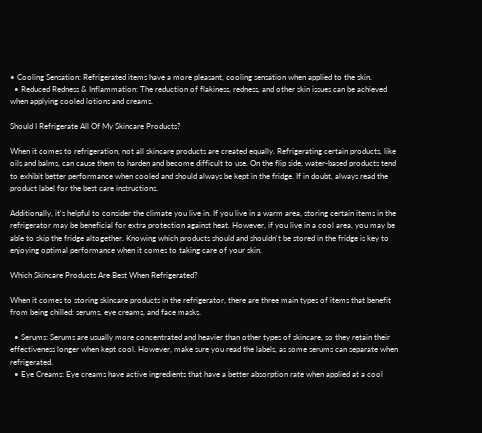• Cooling Sensation: Refrigerated items have a more pleasant, cooling sensation when applied to the skin.
  • Reduced Redness & Inflammation: The reduction of flakiness, redness, and other skin issues can be achieved when applying cooled lotions and creams.

Should I Refrigerate All Of My Skincare Products?

When it comes to refrigeration, not all skincare products are created equally. Refrigerating certain products, like oils and balms, can cause them to harden and become difficult to use. On the flip side, water-based products tend to exhibit better performance when cooled and should always be kept in the fridge. If in doubt, always read the product label for the best care instructions.

Additionally, it's helpful to consider the climate you live in. If you live in a warm area, storing certain items in the refrigerator may be beneficial for extra protection against heat. However, if you live in a cool area, you may be able to skip the fridge altogether. Knowing which products should and shouldn't be stored in the fridge is key to enjoying optimal performance when it comes to taking care of your skin.

Which Skincare Products Are Best When Refrigerated?

When it comes to storing skincare products in the refrigerator, there are three main types of items that benefit from being chilled: serums, eye creams, and face masks.

  • Serums: Serums are usually more concentrated and heavier than other types of skincare, so they retain their effectiveness longer when kept cool. However, make sure you read the labels, as some serums can separate when refrigerated.
  • Eye Creams: Eye creams have active ingredients that have a better absorption rate when applied at a cool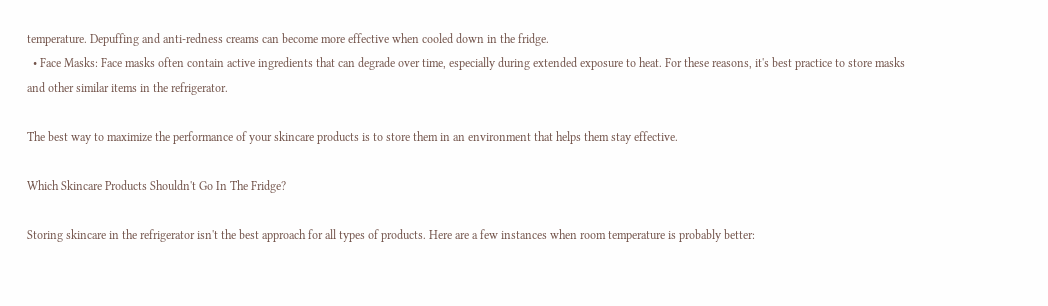temperature. Depuffing and anti-redness creams can become more effective when cooled down in the fridge.
  • Face Masks: Face masks often contain active ingredients that can degrade over time, especially during extended exposure to heat. For these reasons, it's best practice to store masks and other similar items in the refrigerator.

The best way to maximize the performance of your skincare products is to store them in an environment that helps them stay effective.

Which Skincare Products Shouldn't Go In The Fridge?

Storing skincare in the refrigerator isn't the best approach for all types of products. Here are a few instances when room temperature is probably better: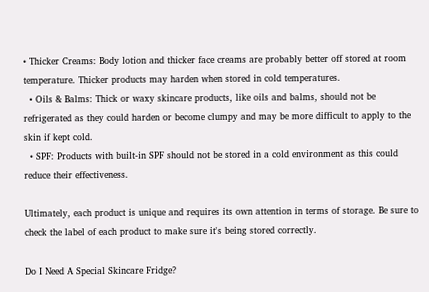• Thicker Creams: Body lotion and thicker face creams are probably better off stored at room temperature. Thicker products may harden when stored in cold temperatures.
  • Oils & Balms: Thick or waxy skincare products, like oils and balms, should not be refrigerated as they could harden or become clumpy and may be more difficult to apply to the skin if kept cold.
  • SPF: Products with built-in SPF should not be stored in a cold environment as this could reduce their effectiveness.

Ultimately, each product is unique and requires its own attention in terms of storage. Be sure to check the label of each product to make sure it's being stored correctly.

Do I Need A Special Skincare Fridge?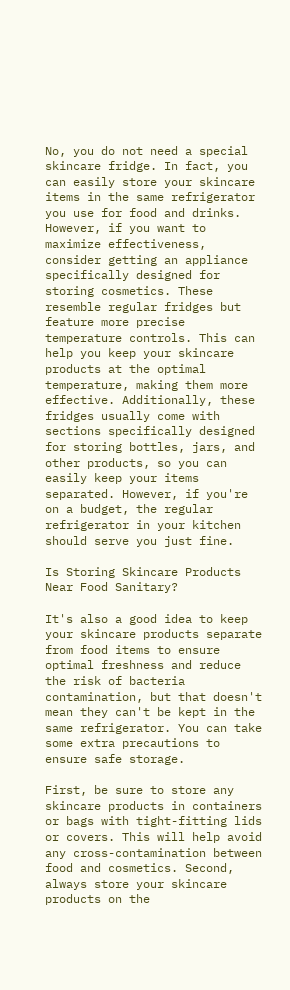No, you do not need a special skincare fridge. In fact, you can easily store your skincare items in the same refrigerator you use for food and drinks. However, if you want to maximize effectiveness, consider getting an appliance specifically designed for storing cosmetics. These resemble regular fridges but feature more precise temperature controls. This can help you keep your skincare products at the optimal temperature, making them more effective. Additionally, these fridges usually come with sections specifically designed for storing bottles, jars, and other products, so you can easily keep your items separated. However, if you're on a budget, the regular refrigerator in your kitchen should serve you just fine.

Is Storing Skincare Products Near Food Sanitary?

It's also a good idea to keep your skincare products separate from food items to ensure optimal freshness and reduce the risk of bacteria contamination, but that doesn't mean they can't be kept in the same refrigerator. You can take some extra precautions to ensure safe storage.

First, be sure to store any skincare products in containers or bags with tight-fitting lids or covers. This will help avoid any cross-contamination between food and cosmetics. Second, always store your skincare products on the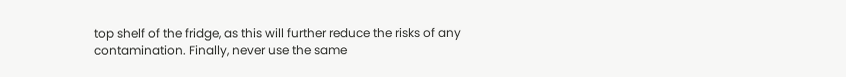top shelf of the fridge, as this will further reduce the risks of any contamination. Finally, never use the same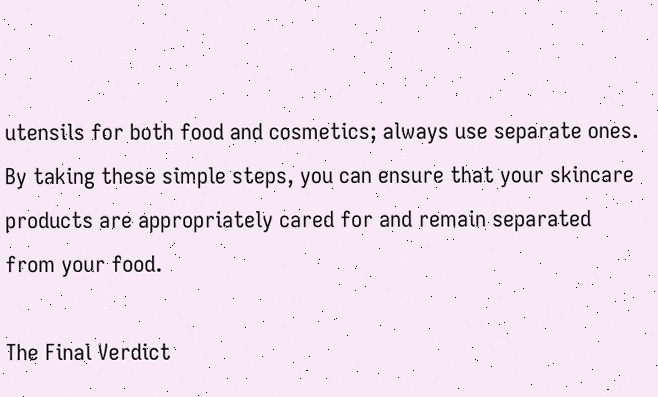utensils for both food and cosmetics; always use separate ones. By taking these simple steps, you can ensure that your skincare products are appropriately cared for and remain separated from your food.

The Final Verdict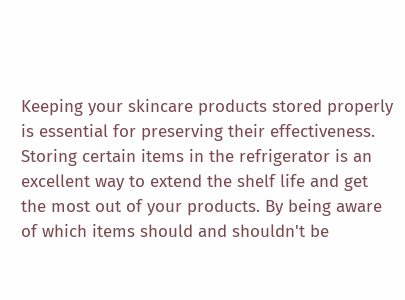Keeping your skincare products stored properly is essential for preserving their effectiveness. Storing certain items in the refrigerator is an excellent way to extend the shelf life and get the most out of your products. By being aware of which items should and shouldn't be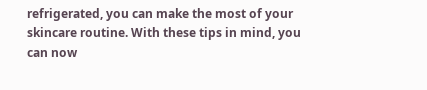refrigerated, you can make the most of your skincare routine. With these tips in mind, you can now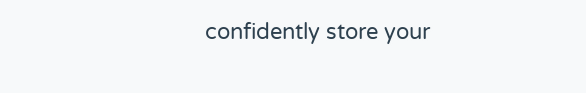confidently store your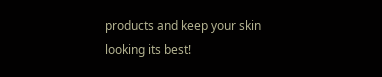products and keep your skin looking its best!